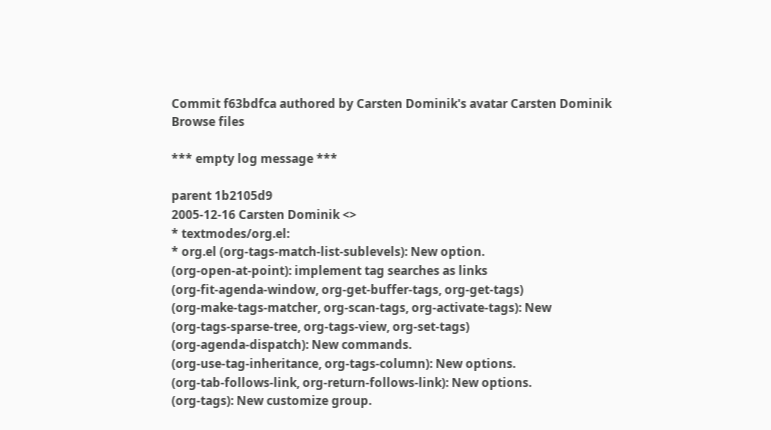Commit f63bdfca authored by Carsten Dominik's avatar Carsten Dominik
Browse files

*** empty log message ***

parent 1b2105d9
2005-12-16 Carsten Dominik <>
* textmodes/org.el:
* org.el (org-tags-match-list-sublevels): New option.
(org-open-at-point): implement tag searches as links
(org-fit-agenda-window, org-get-buffer-tags, org-get-tags)
(org-make-tags-matcher, org-scan-tags, org-activate-tags): New
(org-tags-sparse-tree, org-tags-view, org-set-tags)
(org-agenda-dispatch): New commands.
(org-use-tag-inheritance, org-tags-column): New options.
(org-tab-follows-link, org-return-follows-link): New options.
(org-tags): New customize group.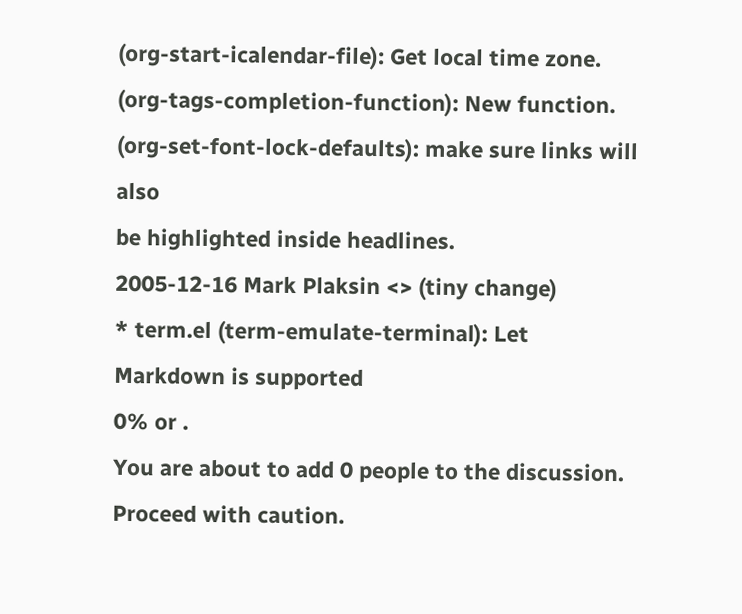(org-start-icalendar-file): Get local time zone.
(org-tags-completion-function): New function.
(org-set-font-lock-defaults): make sure links will also
be highlighted inside headlines.
2005-12-16 Mark Plaksin <> (tiny change)
* term.el (term-emulate-terminal): Let
Markdown is supported
0% or .
You are about to add 0 people to the discussion. Proceed with caution.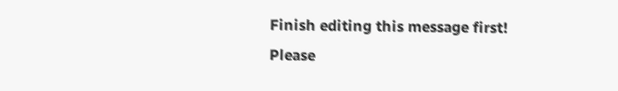Finish editing this message first!
Please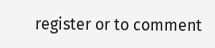register or to comment